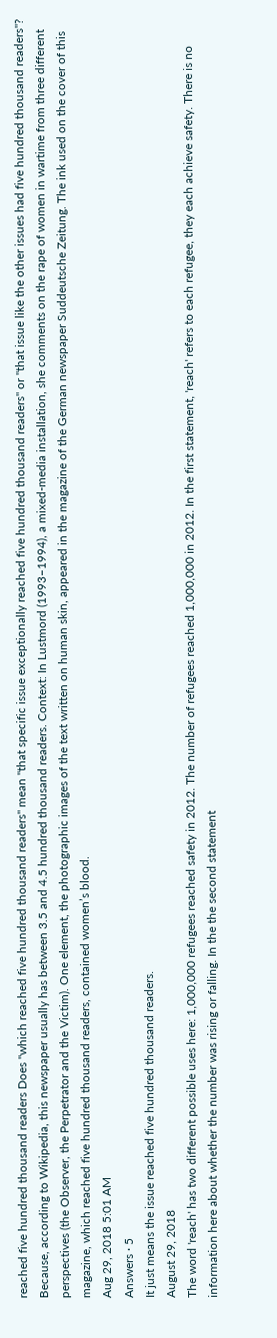reached five hundred thousand readers Does "which reached five hundred thousand readers" mean "that specific issue exceptionally reached five hundred thousand readers" or "that issue like the other issues had five hundred thousand readers"? Because, according to Wikipedia, this newspaper usually has between 3.5 and 4.5 hundred thousand readers. Context: In Lustmord (1993–1994), a mixed-media installation, she comments on the rape of women in wartime from three different perspectives (the Observer, the Perpetrator and the Victim). One element, the photographic images of the text written on human skin, appeared in the magazine of the German newspaper Suddeutsche Zeitung. The ink used on the cover of this magazine, which reached five hundred thousand readers, contained women’s blood.
Aug 29, 2018 5:01 AM
Answers · 5
It just means the issue reached five hundred thousand readers.
August 29, 2018
The word 'reach' has two different possible uses here: 1,000,000 refugees reached safety in 2012. The number of refugees reached 1,000,000 in 2012. In the first statement, 'reach' refers to each refugee, they each achieve safety. There is no information here about whether the number was rising or falling. In the the second statement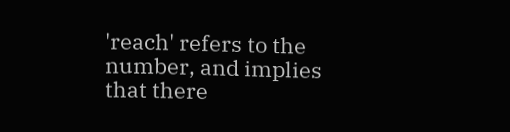'reach' refers to the number, and implies that there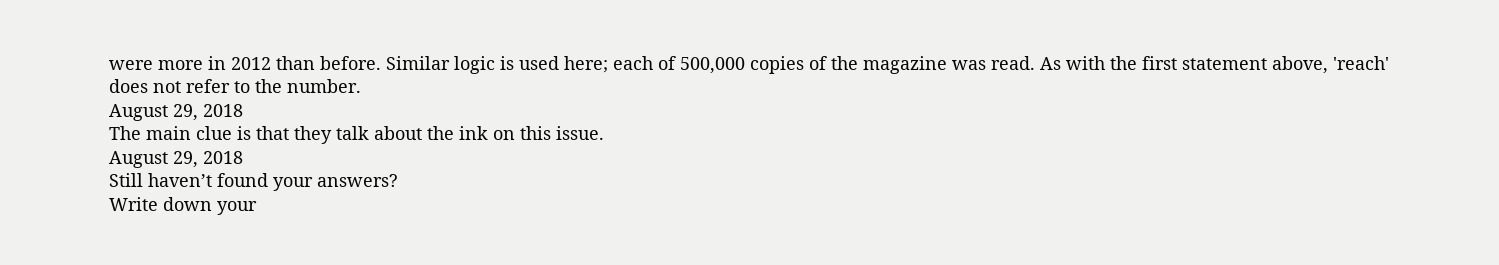were more in 2012 than before. Similar logic is used here; each of 500,000 copies of the magazine was read. As with the first statement above, 'reach' does not refer to the number.
August 29, 2018
The main clue is that they talk about the ink on this issue.
August 29, 2018
Still haven’t found your answers?
Write down your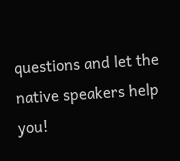questions and let the native speakers help you!